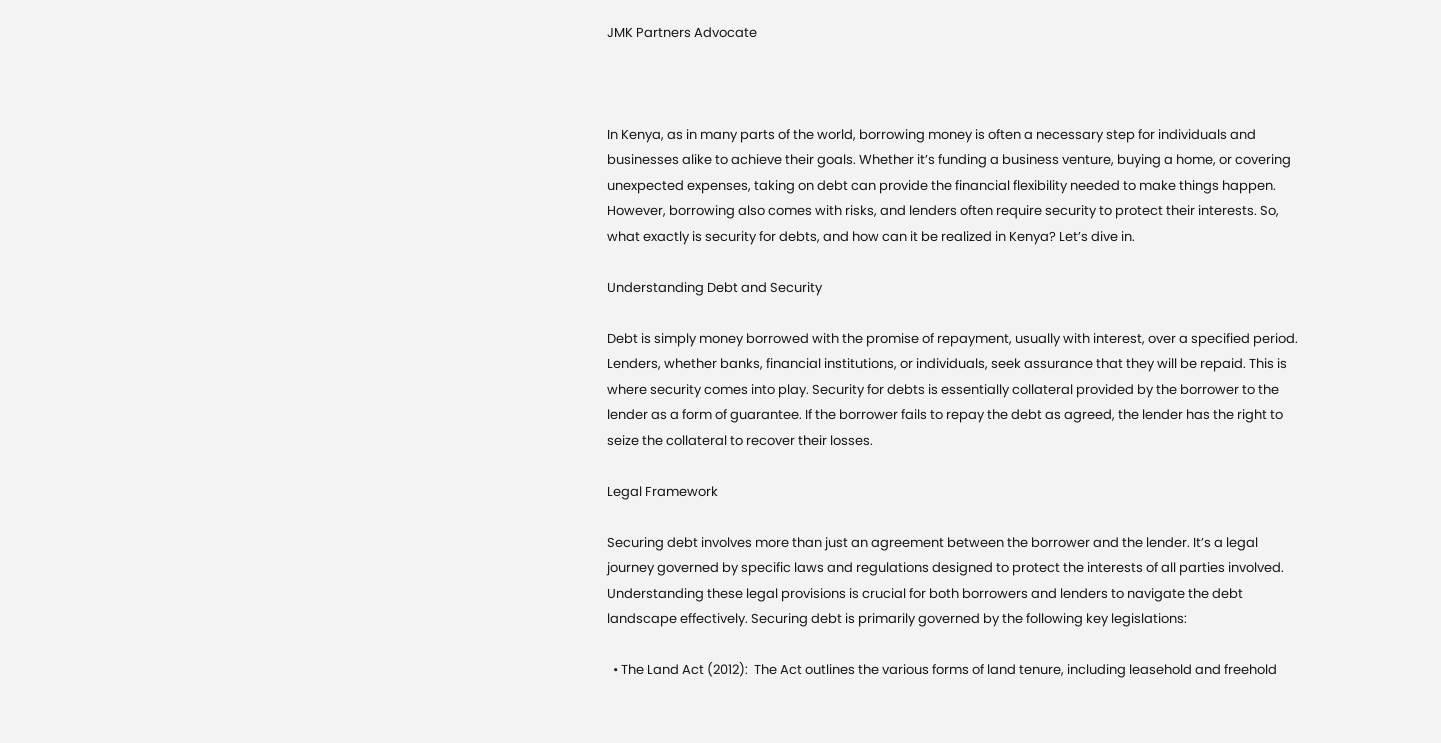JMK Partners Advocate



In Kenya, as in many parts of the world, borrowing money is often a necessary step for individuals and businesses alike to achieve their goals. Whether it’s funding a business venture, buying a home, or covering unexpected expenses, taking on debt can provide the financial flexibility needed to make things happen. However, borrowing also comes with risks, and lenders often require security to protect their interests. So, what exactly is security for debts, and how can it be realized in Kenya? Let’s dive in.

Understanding Debt and Security

Debt is simply money borrowed with the promise of repayment, usually with interest, over a specified period. Lenders, whether banks, financial institutions, or individuals, seek assurance that they will be repaid. This is where security comes into play. Security for debts is essentially collateral provided by the borrower to the lender as a form of guarantee. If the borrower fails to repay the debt as agreed, the lender has the right to seize the collateral to recover their losses.

Legal Framework

Securing debt involves more than just an agreement between the borrower and the lender. It’s a legal journey governed by specific laws and regulations designed to protect the interests of all parties involved. Understanding these legal provisions is crucial for both borrowers and lenders to navigate the debt landscape effectively. Securing debt is primarily governed by the following key legislations:

  • The Land Act (2012):  The Act outlines the various forms of land tenure, including leasehold and freehold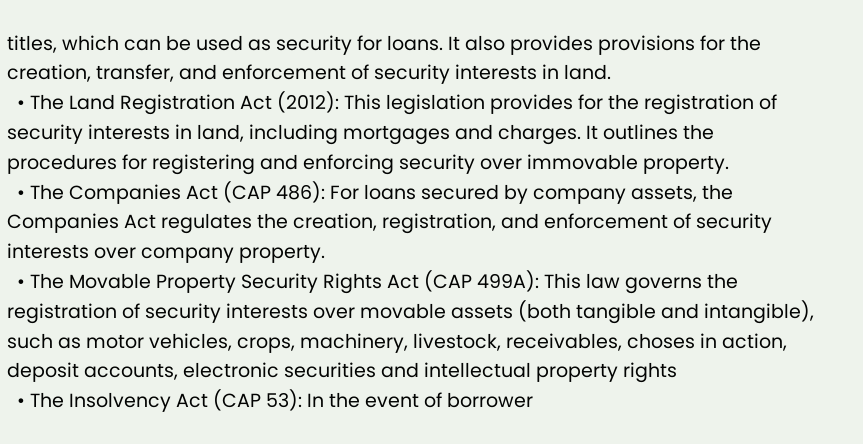titles, which can be used as security for loans. It also provides provisions for the creation, transfer, and enforcement of security interests in land.
  • The Land Registration Act (2012): This legislation provides for the registration of security interests in land, including mortgages and charges. It outlines the procedures for registering and enforcing security over immovable property.
  • The Companies Act (CAP 486): For loans secured by company assets, the Companies Act regulates the creation, registration, and enforcement of security interests over company property.
  • The Movable Property Security Rights Act (CAP 499A): This law governs the registration of security interests over movable assets (both tangible and intangible), such as motor vehicles, crops, machinery, livestock, receivables, choses in action, deposit accounts, electronic securities and intellectual property rights
  • The Insolvency Act (CAP 53): In the event of borrower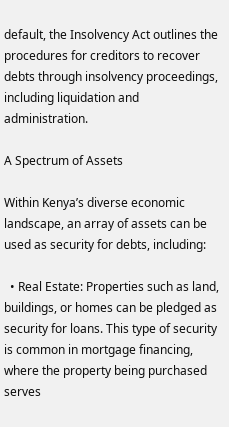default, the Insolvency Act outlines the procedures for creditors to recover debts through insolvency proceedings, including liquidation and administration.

A Spectrum of Assets

Within Kenya’s diverse economic landscape, an array of assets can be used as security for debts, including:

  • Real Estate: Properties such as land, buildings, or homes can be pledged as security for loans. This type of security is common in mortgage financing, where the property being purchased serves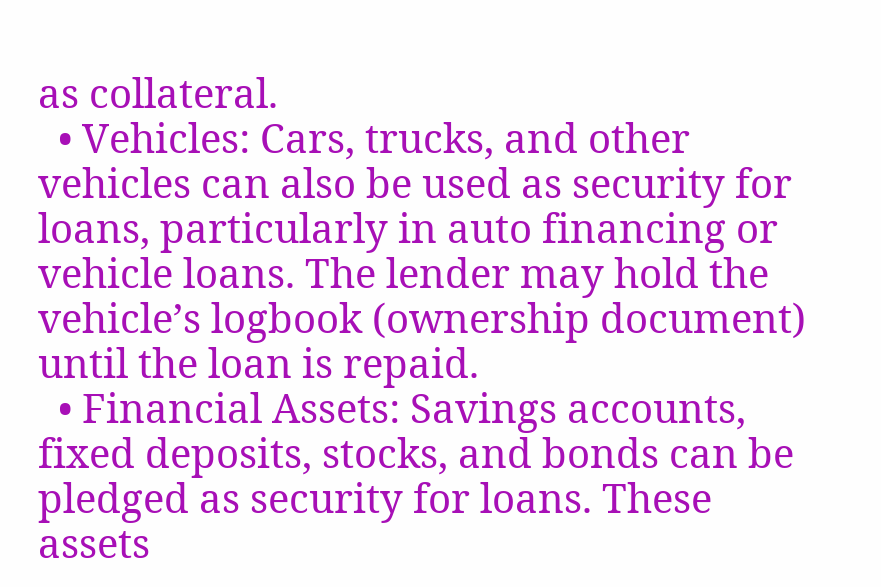as collateral.
  • Vehicles: Cars, trucks, and other vehicles can also be used as security for loans, particularly in auto financing or vehicle loans. The lender may hold the vehicle’s logbook (ownership document) until the loan is repaid.
  • Financial Assets: Savings accounts, fixed deposits, stocks, and bonds can be pledged as security for loans. These assets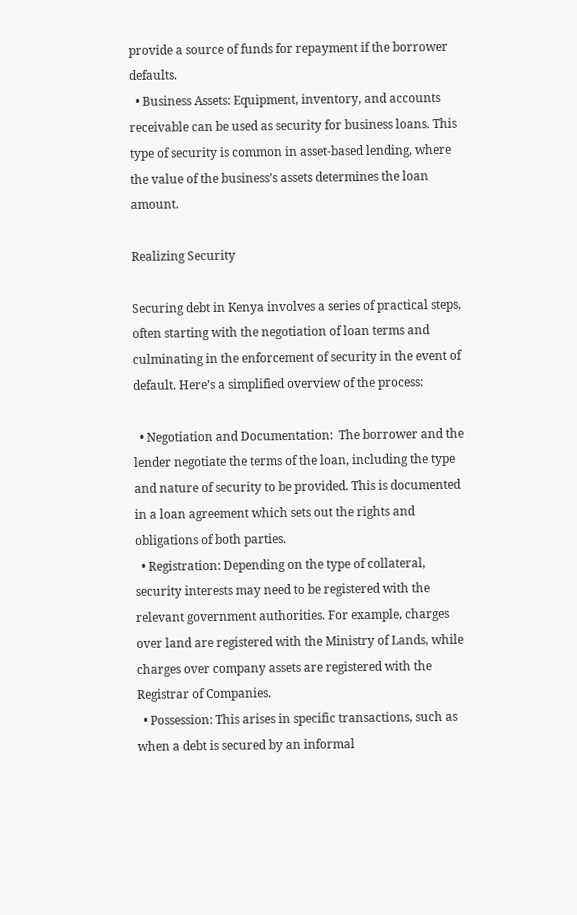provide a source of funds for repayment if the borrower defaults.
  • Business Assets: Equipment, inventory, and accounts receivable can be used as security for business loans. This type of security is common in asset-based lending, where the value of the business’s assets determines the loan amount.

Realizing Security

Securing debt in Kenya involves a series of practical steps, often starting with the negotiation of loan terms and culminating in the enforcement of security in the event of default. Here’s a simplified overview of the process:

  • Negotiation and Documentation:  The borrower and the lender negotiate the terms of the loan, including the type and nature of security to be provided. This is documented in a loan agreement which sets out the rights and obligations of both parties.
  • Registration: Depending on the type of collateral, security interests may need to be registered with the relevant government authorities. For example, charges over land are registered with the Ministry of Lands, while charges over company assets are registered with the Registrar of Companies.
  • Possession: This arises in specific transactions, such as when a debt is secured by an informal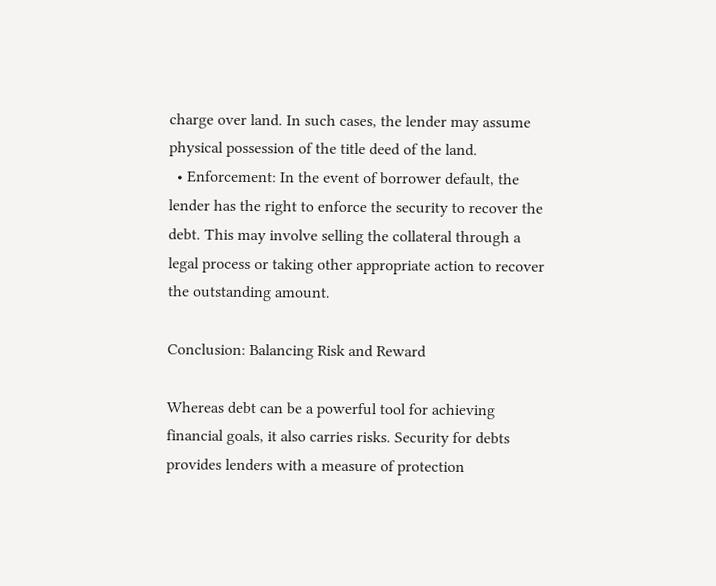charge over land. In such cases, the lender may assume physical possession of the title deed of the land.
  • Enforcement: In the event of borrower default, the lender has the right to enforce the security to recover the debt. This may involve selling the collateral through a legal process or taking other appropriate action to recover the outstanding amount.

Conclusion: Balancing Risk and Reward

Whereas debt can be a powerful tool for achieving financial goals, it also carries risks. Security for debts provides lenders with a measure of protection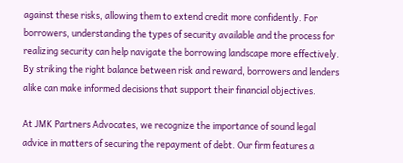against these risks, allowing them to extend credit more confidently. For borrowers, understanding the types of security available and the process for realizing security can help navigate the borrowing landscape more effectively. By striking the right balance between risk and reward, borrowers and lenders alike can make informed decisions that support their financial objectives.

At JMK Partners Advocates, we recognize the importance of sound legal advice in matters of securing the repayment of debt. Our firm features a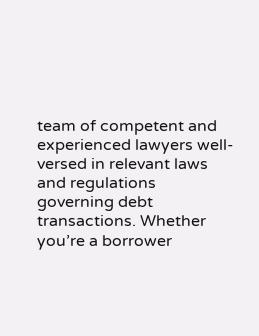team of competent and experienced lawyers well-versed in relevant laws and regulations governing debt transactions. Whether you’re a borrower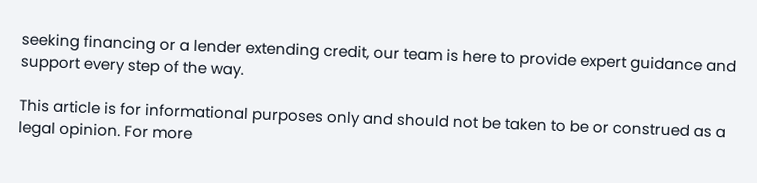seeking financing or a lender extending credit, our team is here to provide expert guidance and support every step of the way.

This article is for informational purposes only and should not be taken to be or construed as a legal opinion. For more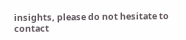insights, please do not hesitate to contact